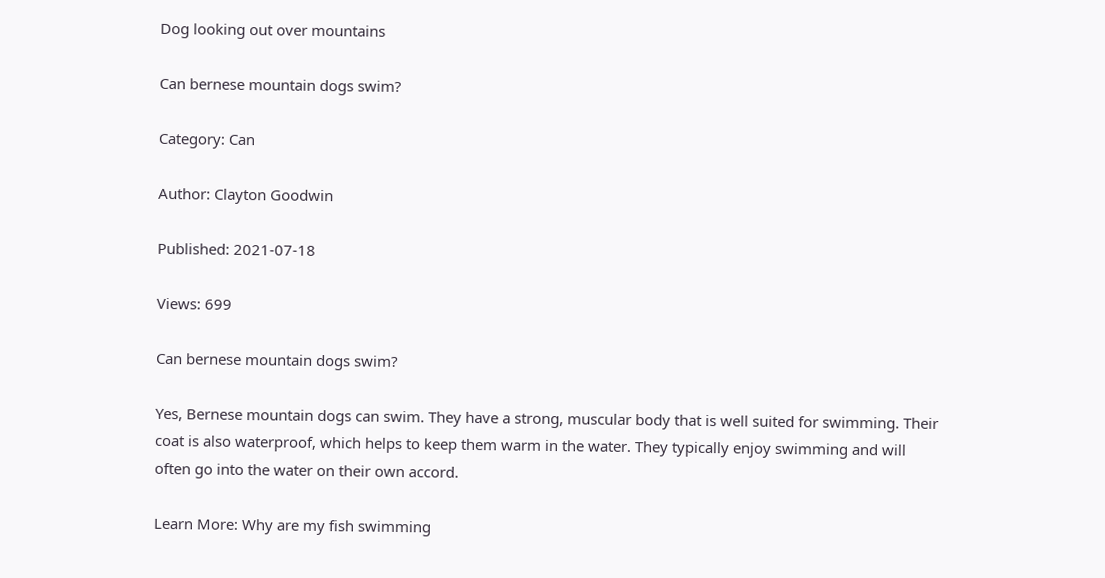Dog looking out over mountains

Can bernese mountain dogs swim?

Category: Can

Author: Clayton Goodwin

Published: 2021-07-18

Views: 699

Can bernese mountain dogs swim?

Yes, Bernese mountain dogs can swim. They have a strong, muscular body that is well suited for swimming. Their coat is also waterproof, which helps to keep them warm in the water. They typically enjoy swimming and will often go into the water on their own accord.

Learn More: Why are my fish swimming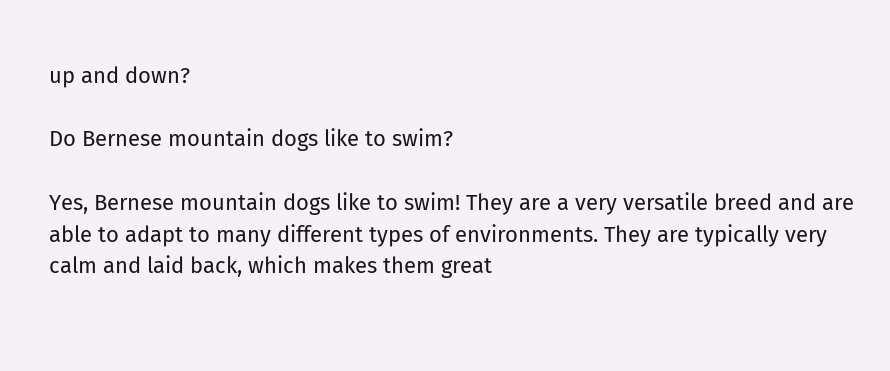up and down?

Do Bernese mountain dogs like to swim?

Yes, Bernese mountain dogs like to swim! They are a very versatile breed and are able to adapt to many different types of environments. They are typically very calm and laid back, which makes them great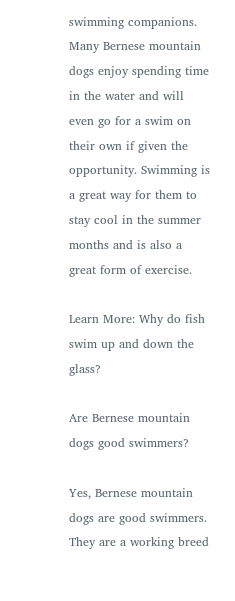swimming companions. Many Bernese mountain dogs enjoy spending time in the water and will even go for a swim on their own if given the opportunity. Swimming is a great way for them to stay cool in the summer months and is also a great form of exercise.

Learn More: Why do fish swim up and down the glass?

Are Bernese mountain dogs good swimmers?

Yes, Bernese mountain dogs are good swimmers. They are a working breed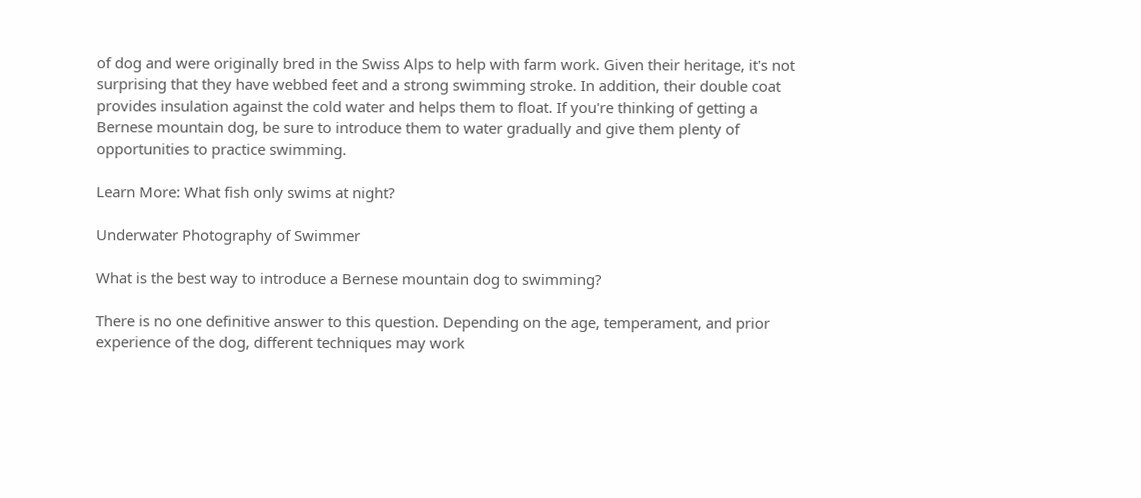of dog and were originally bred in the Swiss Alps to help with farm work. Given their heritage, it's not surprising that they have webbed feet and a strong swimming stroke. In addition, their double coat provides insulation against the cold water and helps them to float. If you're thinking of getting a Bernese mountain dog, be sure to introduce them to water gradually and give them plenty of opportunities to practice swimming.

Learn More: What fish only swims at night?

Underwater Photography of Swimmer

What is the best way to introduce a Bernese mountain dog to swimming?

There is no one definitive answer to this question. Depending on the age, temperament, and prior experience of the dog, different techniques may work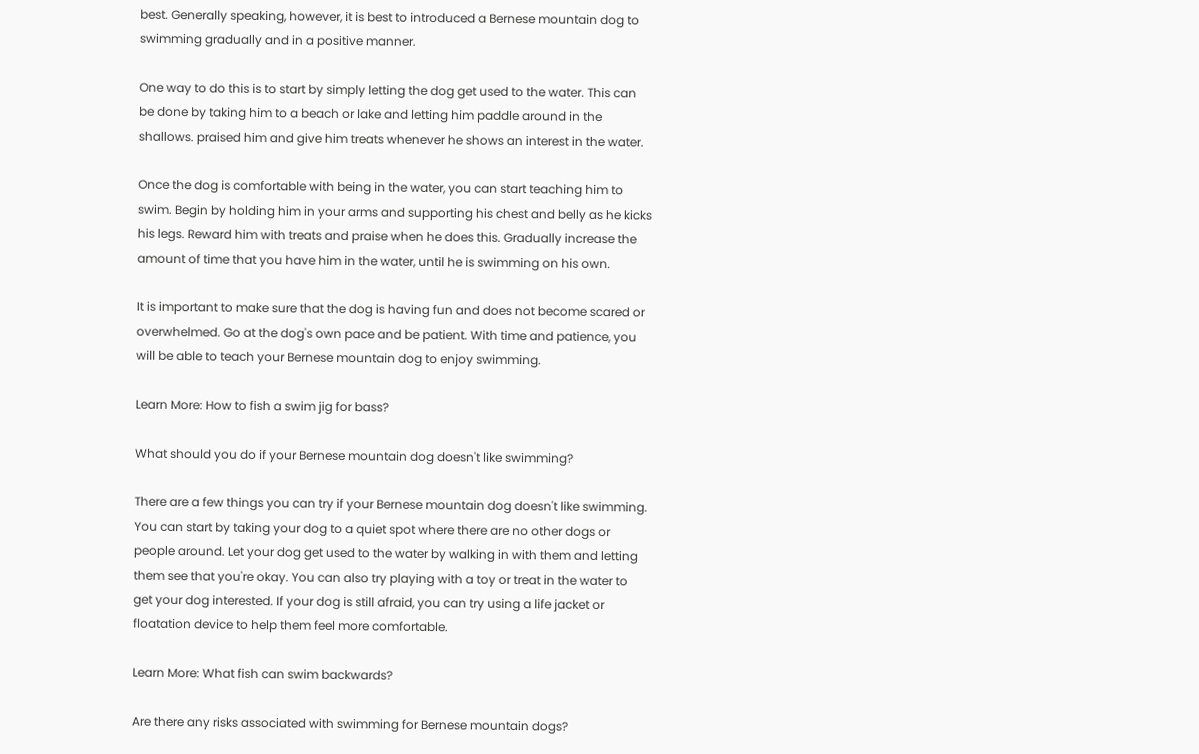best. Generally speaking, however, it is best to introduced a Bernese mountain dog to swimming gradually and in a positive manner.

One way to do this is to start by simply letting the dog get used to the water. This can be done by taking him to a beach or lake and letting him paddle around in the shallows. praised him and give him treats whenever he shows an interest in the water.

Once the dog is comfortable with being in the water, you can start teaching him to swim. Begin by holding him in your arms and supporting his chest and belly as he kicks his legs. Reward him with treats and praise when he does this. Gradually increase the amount of time that you have him in the water, until he is swimming on his own.

It is important to make sure that the dog is having fun and does not become scared or overwhelmed. Go at the dog's own pace and be patient. With time and patience, you will be able to teach your Bernese mountain dog to enjoy swimming.

Learn More: How to fish a swim jig for bass?

What should you do if your Bernese mountain dog doesn't like swimming?

There are a few things you can try if your Bernese mountain dog doesn't like swimming. You can start by taking your dog to a quiet spot where there are no other dogs or people around. Let your dog get used to the water by walking in with them and letting them see that you're okay. You can also try playing with a toy or treat in the water to get your dog interested. If your dog is still afraid, you can try using a life jacket or floatation device to help them feel more comfortable.

Learn More: What fish can swim backwards?

Are there any risks associated with swimming for Bernese mountain dogs?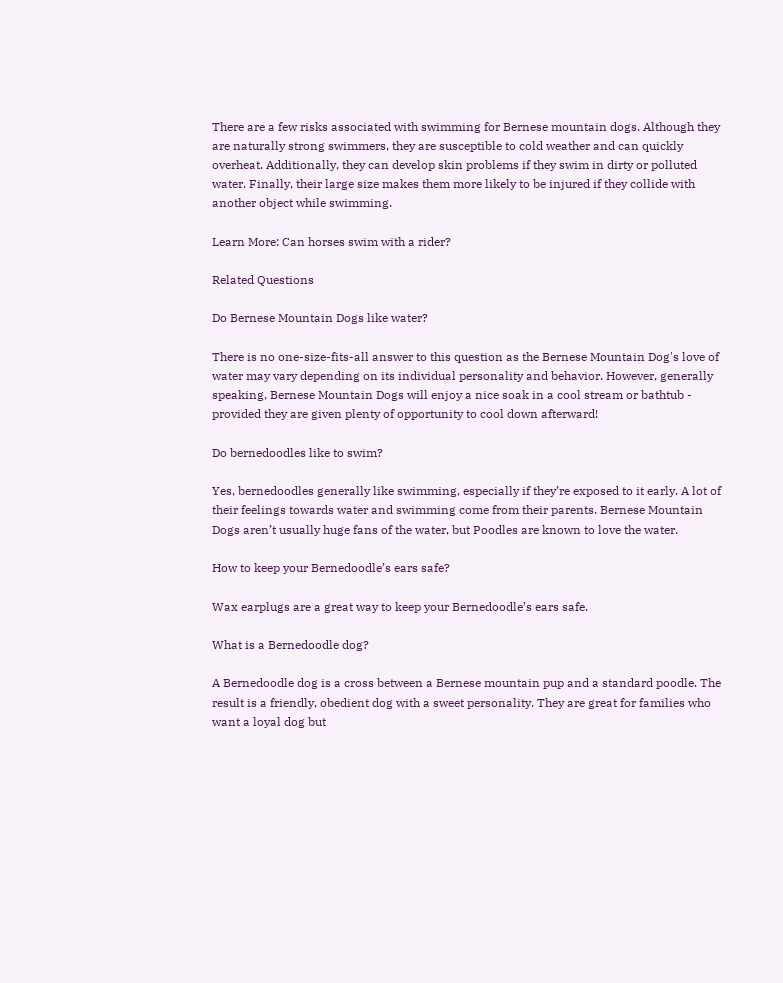There are a few risks associated with swimming for Bernese mountain dogs. Although they are naturally strong swimmers, they are susceptible to cold weather and can quickly overheat. Additionally, they can develop skin problems if they swim in dirty or polluted water. Finally, their large size makes them more likely to be injured if they collide with another object while swimming.

Learn More: Can horses swim with a rider?

Related Questions

Do Bernese Mountain Dogs like water?

There is no one-size-fits-all answer to this question as the Bernese Mountain Dog's love of water may vary depending on its individual personality and behavior. However, generally speaking, Bernese Mountain Dogs will enjoy a nice soak in a cool stream or bathtub - provided they are given plenty of opportunity to cool down afterward!

Do bernedoodles like to swim?

Yes, bernedoodles generally like swimming, especially if they’re exposed to it early. A lot of their feelings towards water and swimming come from their parents. Bernese Mountain Dogs aren’t usually huge fans of the water, but Poodles are known to love the water.

How to keep your Bernedoodle’s ears safe?

Wax earplugs are a great way to keep your Bernedoodle’s ears safe.

What is a Bernedoodle dog?

A Bernedoodle dog is a cross between a Bernese mountain pup and a standard poodle. The result is a friendly, obedient dog with a sweet personality. They are great for families who want a loyal dog but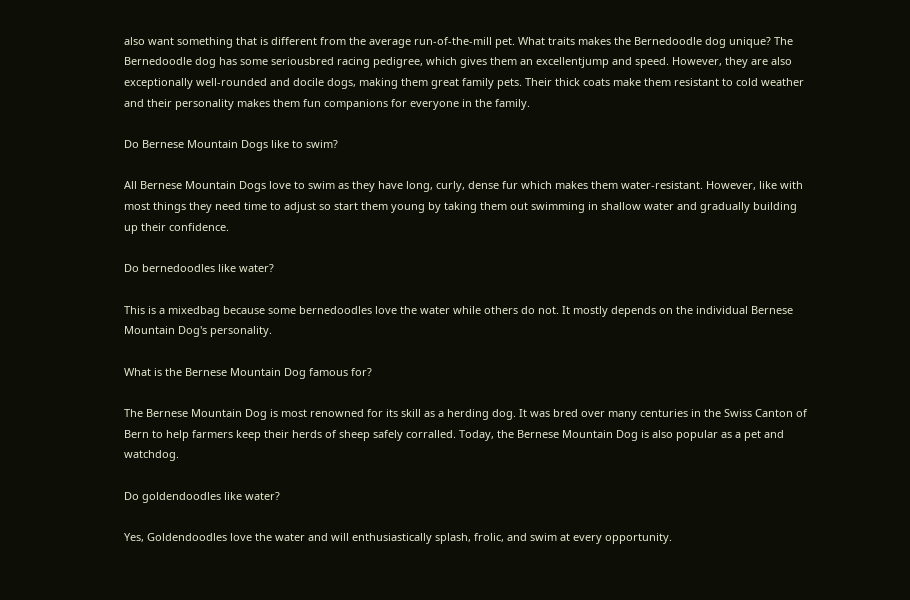also want something that is different from the average run-of-the-mill pet. What traits makes the Bernedoodle dog unique? The Bernedoodle dog has some seriousbred racing pedigree, which gives them an excellentjump and speed. However, they are also exceptionally well-rounded and docile dogs, making them great family pets. Their thick coats make them resistant to cold weather and their personality makes them fun companions for everyone in the family.

Do Bernese Mountain Dogs like to swim?

All Bernese Mountain Dogs love to swim as they have long, curly, dense fur which makes them water-resistant. However, like with most things they need time to adjust so start them young by taking them out swimming in shallow water and gradually building up their confidence.

Do bernedoodles like water?

This is a mixedbag because some bernedoodles love the water while others do not. It mostly depends on the individual Bernese Mountain Dog's personality.

What is the Bernese Mountain Dog famous for?

The Bernese Mountain Dog is most renowned for its skill as a herding dog. It was bred over many centuries in the Swiss Canton of Bern to help farmers keep their herds of sheep safely corralled. Today, the Bernese Mountain Dog is also popular as a pet and watchdog.

Do goldendoodles like water?

Yes, Goldendoodles love the water and will enthusiastically splash, frolic, and swim at every opportunity.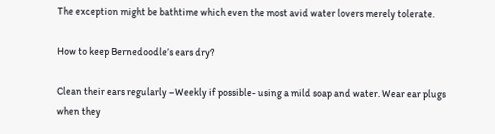The exception might be bathtime which even the most avid water lovers merely tolerate.

How to keep Bernedoodle’s ears dry?

Clean their ears regularly –Weekly if possible- using a mild soap and water. Wear ear plugs when they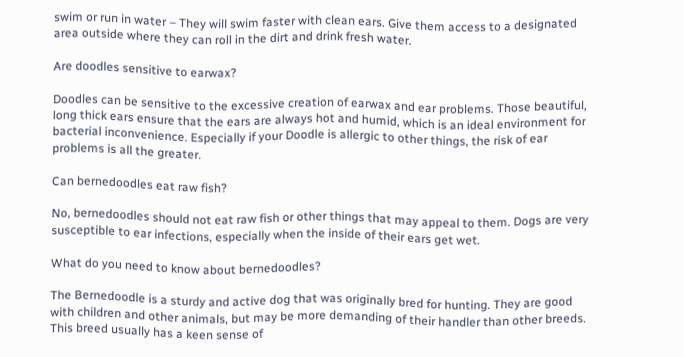swim or run in water – They will swim faster with clean ears. Give them access to a designated area outside where they can roll in the dirt and drink fresh water.

Are doodles sensitive to earwax?

Doodles can be sensitive to the excessive creation of earwax and ear problems. Those beautiful, long thick ears ensure that the ears are always hot and humid, which is an ideal environment for bacterial inconvenience. Especially if your Doodle is allergic to other things, the risk of ear problems is all the greater.

Can bernedoodles eat raw fish?

No, bernedoodles should not eat raw fish or other things that may appeal to them. Dogs are very susceptible to ear infections, especially when the inside of their ears get wet.

What do you need to know about bernedoodles?

The Bernedoodle is a sturdy and active dog that was originally bred for hunting. They are good with children and other animals, but may be more demanding of their handler than other breeds. This breed usually has a keen sense of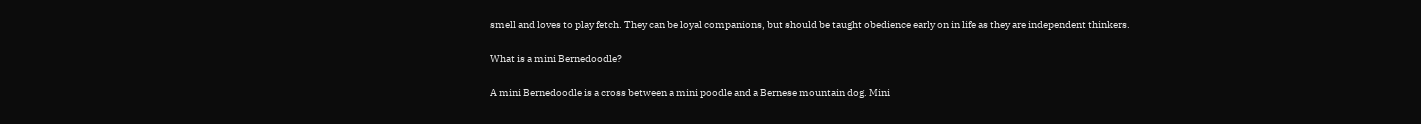smell and loves to play fetch. They can be loyal companions, but should be taught obedience early on in life as they are independent thinkers.

What is a mini Bernedoodle?

A mini Bernedoodle is a cross between a mini poodle and a Bernese mountain dog. Mini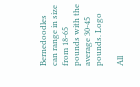Bernedoodles can range in size from 18-65 pounds with the average 30-45 pounds. Logo

All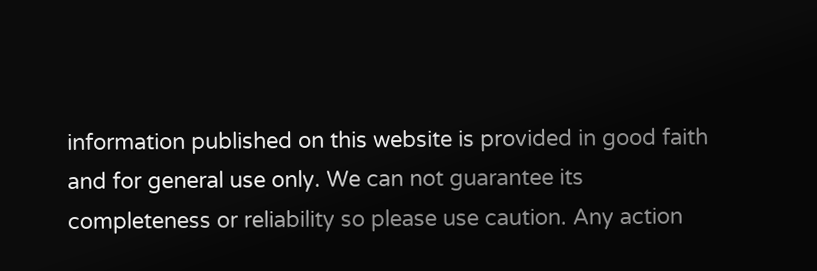information published on this website is provided in good faith and for general use only. We can not guarantee its completeness or reliability so please use caution. Any action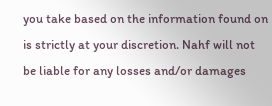you take based on the information found on is strictly at your discretion. Nahf will not be liable for any losses and/or damages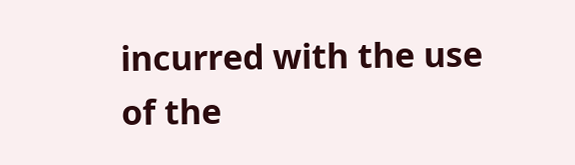incurred with the use of the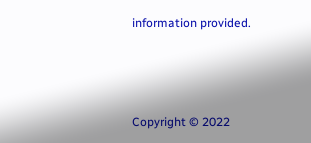information provided.



Copyright © 2022